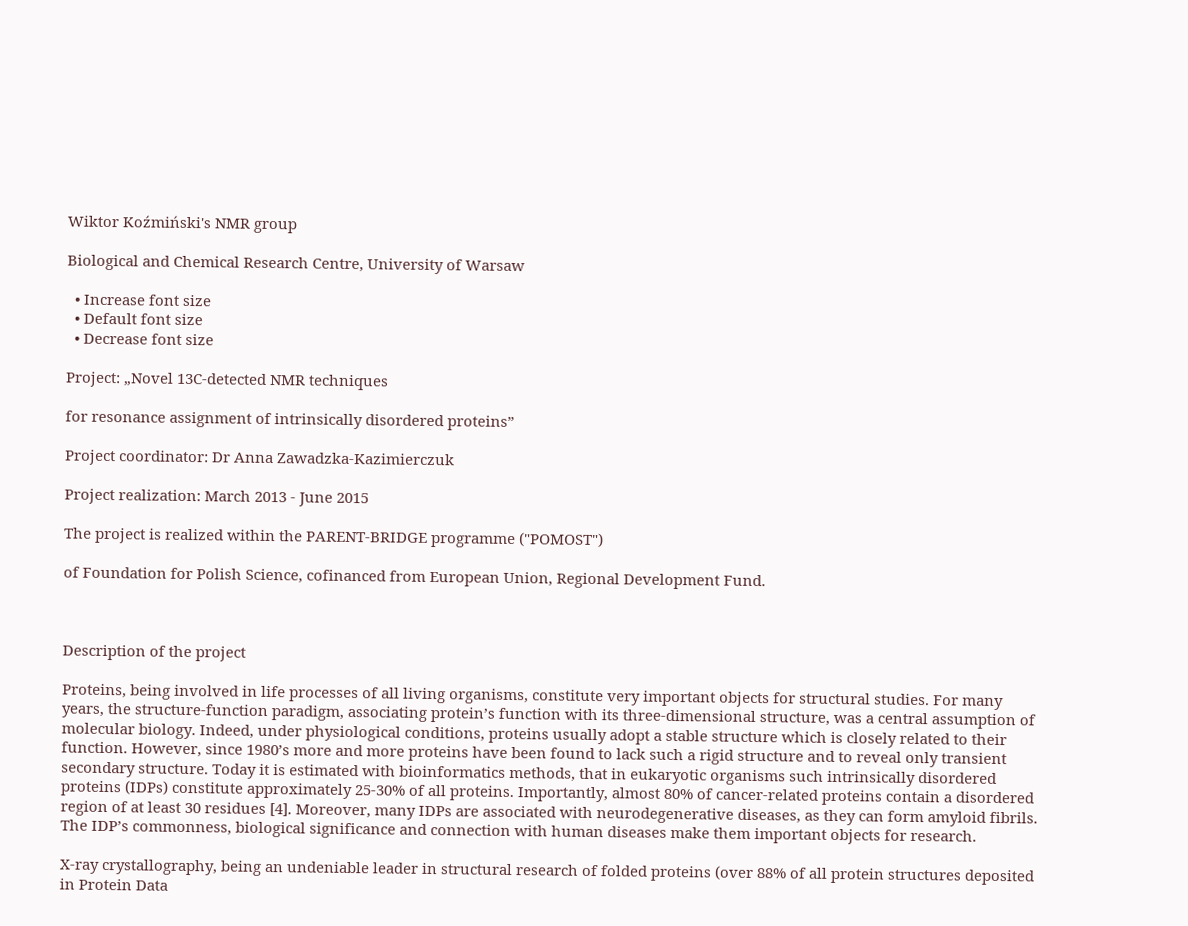Wiktor Koźmiński's NMR group

Biological and Chemical Research Centre, University of Warsaw

  • Increase font size
  • Default font size
  • Decrease font size

Project: „Novel 13C-detected NMR techniques

for resonance assignment of intrinsically disordered proteins”

Project coordinator: Dr Anna Zawadzka-Kazimierczuk

Project realization: March 2013 - June 2015

The project is realized within the PARENT-BRIDGE programme ("POMOST")

of Foundation for Polish Science, cofinanced from European Union, Regional Development Fund.



Description of the project

Proteins, being involved in life processes of all living organisms, constitute very important objects for structural studies. For many years, the structure-function paradigm, associating protein’s function with its three-dimensional structure, was a central assumption of molecular biology. Indeed, under physiological conditions, proteins usually adopt a stable structure which is closely related to their function. However, since 1980’s more and more proteins have been found to lack such a rigid structure and to reveal only transient secondary structure. Today it is estimated with bioinformatics methods, that in eukaryotic organisms such intrinsically disordered proteins (IDPs) constitute approximately 25-30% of all proteins. Importantly, almost 80% of cancer-related proteins contain a disordered region of at least 30 residues [4]. Moreover, many IDPs are associated with neurodegenerative diseases, as they can form amyloid fibrils. The IDP’s commonness, biological significance and connection with human diseases make them important objects for research.

X-ray crystallography, being an undeniable leader in structural research of folded proteins (over 88% of all protein structures deposited in Protein Data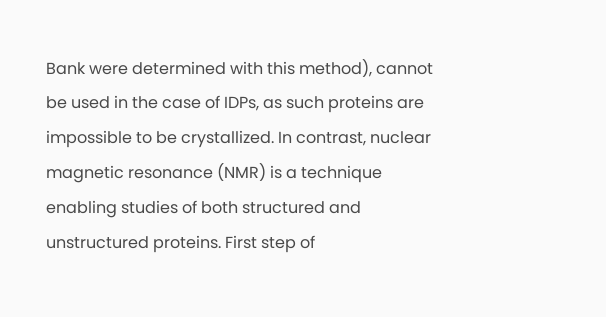Bank were determined with this method), cannot be used in the case of IDPs, as such proteins are impossible to be crystallized. In contrast, nuclear magnetic resonance (NMR) is a technique enabling studies of both structured and unstructured proteins. First step of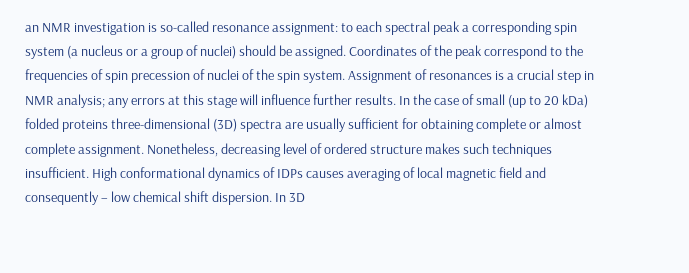an NMR investigation is so-called resonance assignment: to each spectral peak a corresponding spin system (a nucleus or a group of nuclei) should be assigned. Coordinates of the peak correspond to the frequencies of spin precession of nuclei of the spin system. Assignment of resonances is a crucial step in NMR analysis; any errors at this stage will influence further results. In the case of small (up to 20 kDa) folded proteins three-dimensional (3D) spectra are usually sufficient for obtaining complete or almost complete assignment. Nonetheless, decreasing level of ordered structure makes such techniques insufficient. High conformational dynamics of IDPs causes averaging of local magnetic field and consequently – low chemical shift dispersion. In 3D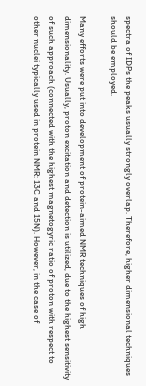spectra of IDPs the peaks usually strongly overlap. Therefore, higher dimensional techniques should be employed.

Many efforts were put into development of protein-aimed NMR techniques of high dimensionality. Usually, proton excitation and detection is utilized, due to the highest sensitivity of such approach (connected with the highest magnetogyric ratio of proton with respect to other nuclei typically used in protein NMR: 13C and 15N). However, in the case of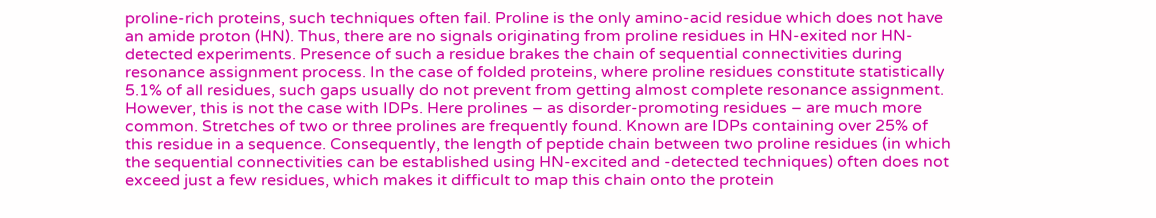proline-rich proteins, such techniques often fail. Proline is the only amino-acid residue which does not have an amide proton (HN). Thus, there are no signals originating from proline residues in HN-exited nor HN-detected experiments. Presence of such a residue brakes the chain of sequential connectivities during resonance assignment process. In the case of folded proteins, where proline residues constitute statistically 5.1% of all residues, such gaps usually do not prevent from getting almost complete resonance assignment. However, this is not the case with IDPs. Here prolines – as disorder-promoting residues – are much more common. Stretches of two or three prolines are frequently found. Known are IDPs containing over 25% of this residue in a sequence. Consequently, the length of peptide chain between two proline residues (in which the sequential connectivities can be established using HN-excited and -detected techniques) often does not exceed just a few residues, which makes it difficult to map this chain onto the protein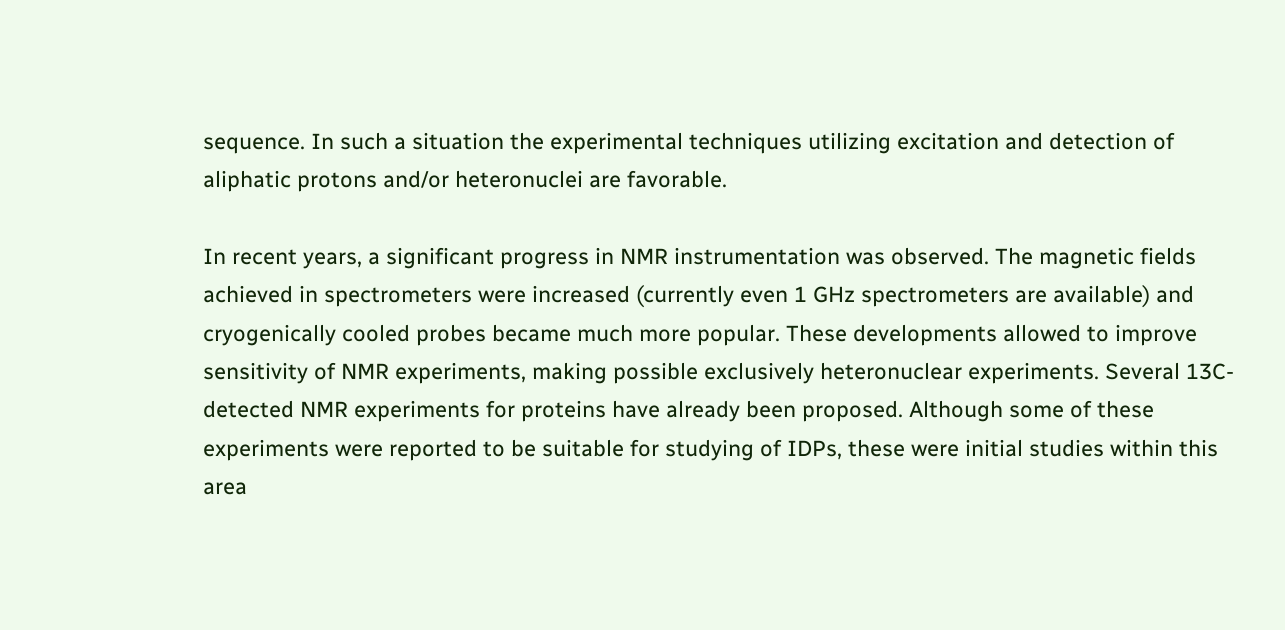sequence. In such a situation the experimental techniques utilizing excitation and detection of aliphatic protons and/or heteronuclei are favorable.

In recent years, a significant progress in NMR instrumentation was observed. The magnetic fields achieved in spectrometers were increased (currently even 1 GHz spectrometers are available) and cryogenically cooled probes became much more popular. These developments allowed to improve sensitivity of NMR experiments, making possible exclusively heteronuclear experiments. Several 13C-detected NMR experiments for proteins have already been proposed. Although some of these experiments were reported to be suitable for studying of IDPs, these were initial studies within this area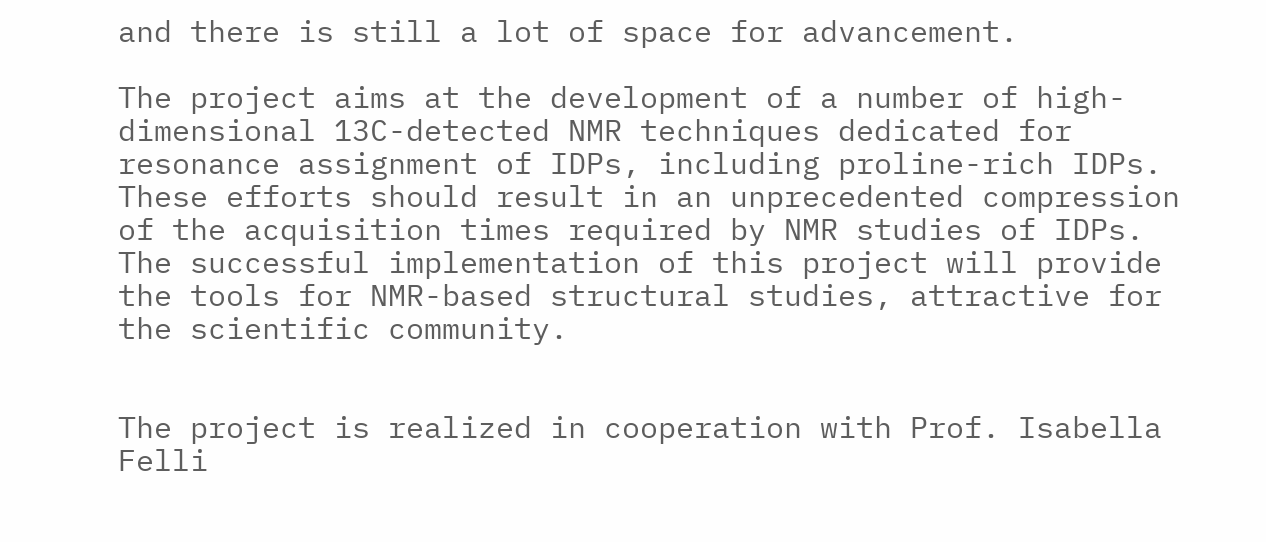and there is still a lot of space for advancement.

The project aims at the development of a number of high-dimensional 13C-detected NMR techniques dedicated for resonance assignment of IDPs, including proline-rich IDPs. These efforts should result in an unprecedented compression of the acquisition times required by NMR studies of IDPs. The successful implementation of this project will provide the tools for NMR-based structural studies, attractive for the scientific community.


The project is realized in cooperation with Prof. Isabella Felli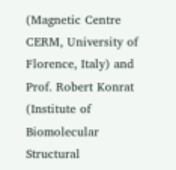(Magnetic Centre CERM, University of Florence, Italy) and Prof. Robert Konrat (Institute of Biomolecular Structural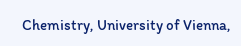Chemistry, University of Vienna,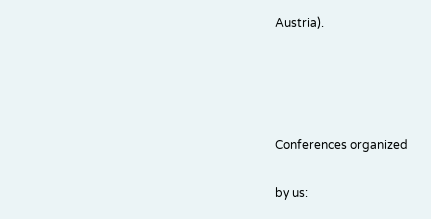Austria).




Conferences organized

by us: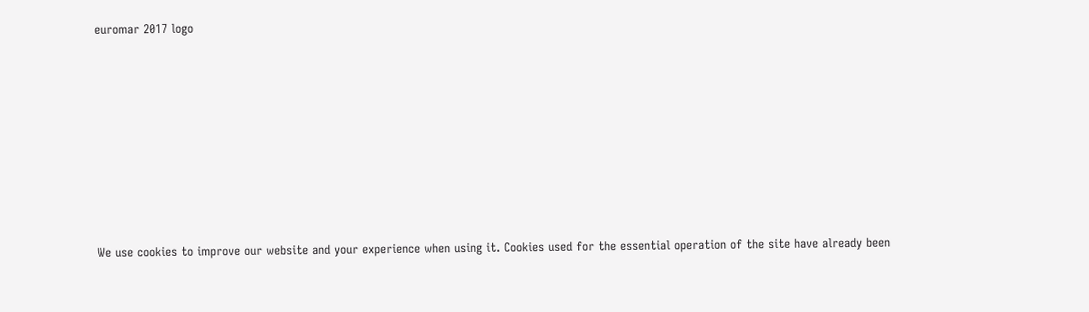euromar 2017 logo








We use cookies to improve our website and your experience when using it. Cookies used for the essential operation of the site have already been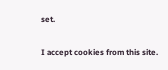set.

I accept cookies from this site.